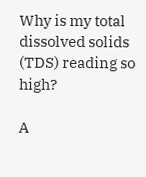Why is my total dissolved solids (TDS) reading so high?

A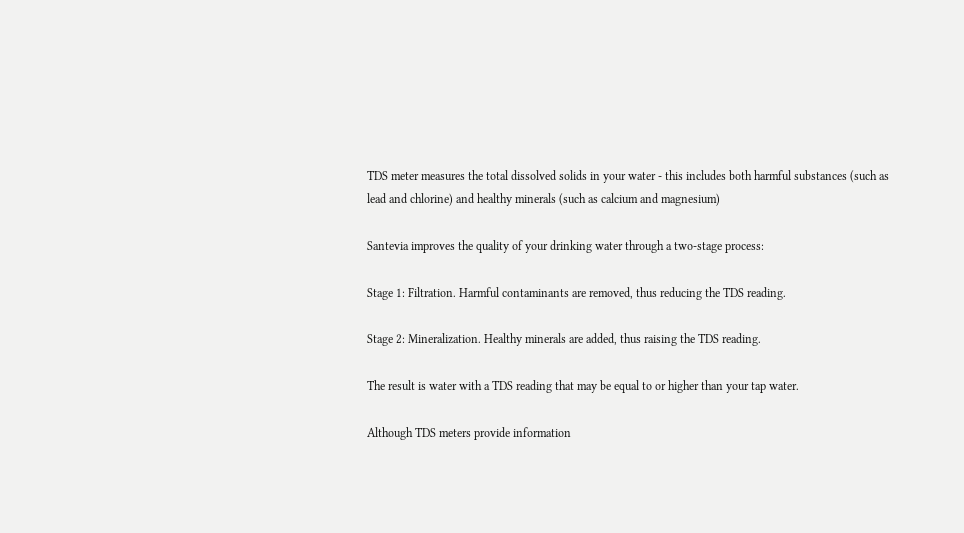TDS meter measures the total dissolved solids in your water - this includes both harmful substances (such as lead and chlorine) and healthy minerals (such as calcium and magnesium)

Santevia improves the quality of your drinking water through a two-stage process:

Stage 1: Filtration. Harmful contaminants are removed, thus reducing the TDS reading.

Stage 2: Mineralization. Healthy minerals are added, thus raising the TDS reading.

The result is water with a TDS reading that may be equal to or higher than your tap water.

Although TDS meters provide information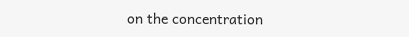on the concentration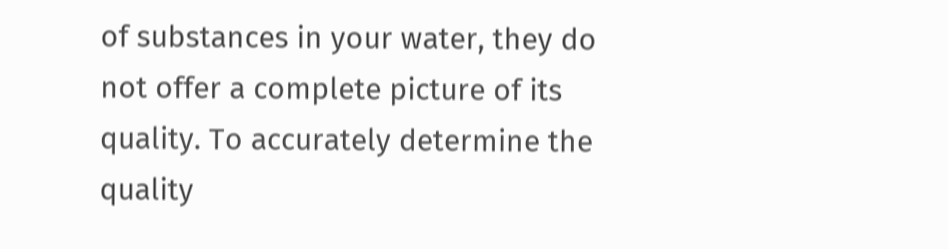of substances in your water, they do not offer a complete picture of its quality. To accurately determine the quality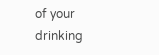of your drinking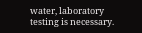water, laboratory testing is necessary.